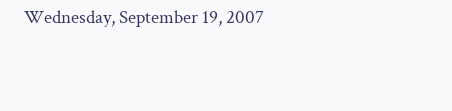Wednesday, September 19, 2007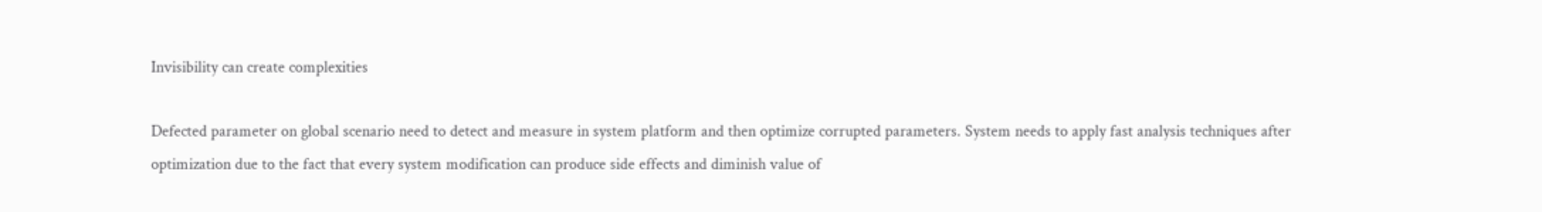Invisibility can create complexities

Defected parameter on global scenario need to detect and measure in system platform and then optimize corrupted parameters. System needs to apply fast analysis techniques after optimization due to the fact that every system modification can produce side effects and diminish value of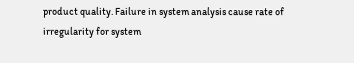product quality. Failure in system analysis cause rate of irregularity for system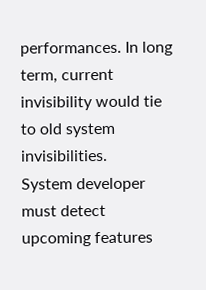performances. In long term, current invisibility would tie to old system invisibilities.
System developer must detect upcoming features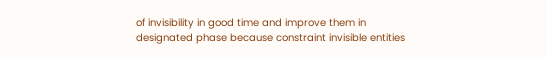of invisibility in good time and improve them in designated phase because constraint invisible entities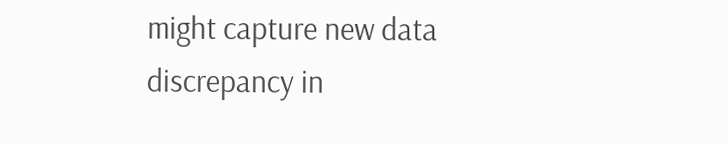might capture new data discrepancy in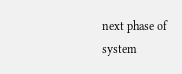next phase of system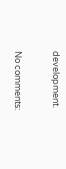development.

No comments: